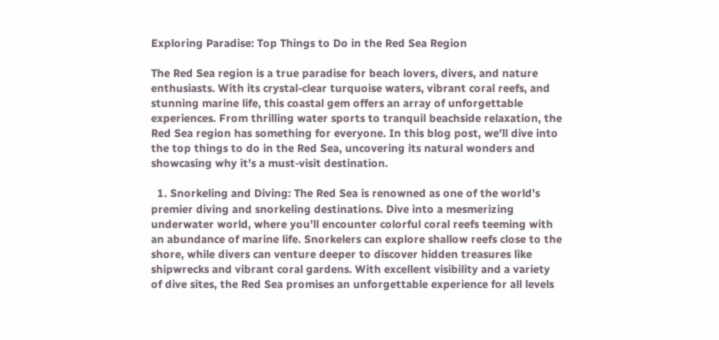Exploring Paradise: Top Things to Do in the Red Sea Region

The Red Sea region is a true paradise for beach lovers, divers, and nature enthusiasts. With its crystal-clear turquoise waters, vibrant coral reefs, and stunning marine life, this coastal gem offers an array of unforgettable experiences. From thrilling water sports to tranquil beachside relaxation, the Red Sea region has something for everyone. In this blog post, we’ll dive into the top things to do in the Red Sea, uncovering its natural wonders and showcasing why it’s a must-visit destination.

  1. Snorkeling and Diving: The Red Sea is renowned as one of the world’s premier diving and snorkeling destinations. Dive into a mesmerizing underwater world, where you’ll encounter colorful coral reefs teeming with an abundance of marine life. Snorkelers can explore shallow reefs close to the shore, while divers can venture deeper to discover hidden treasures like shipwrecks and vibrant coral gardens. With excellent visibility and a variety of dive sites, the Red Sea promises an unforgettable experience for all levels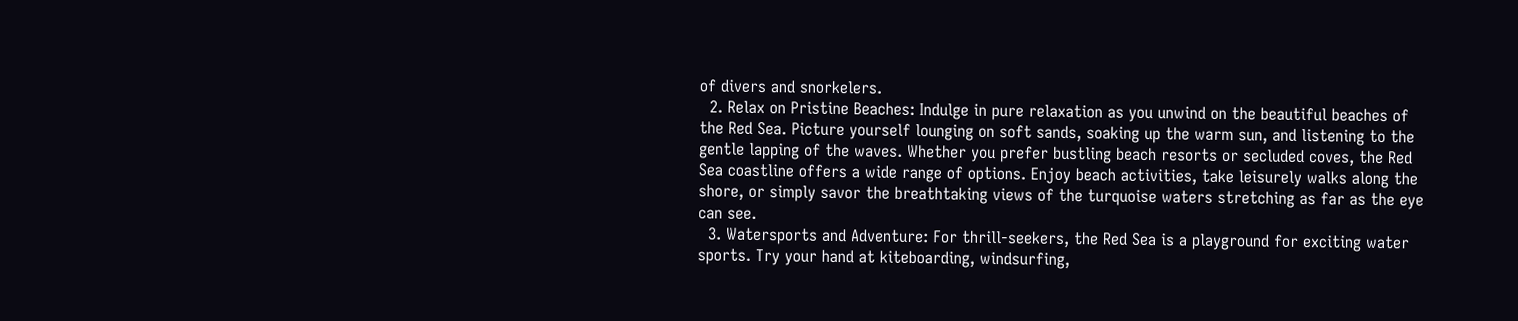of divers and snorkelers.
  2. Relax on Pristine Beaches: Indulge in pure relaxation as you unwind on the beautiful beaches of the Red Sea. Picture yourself lounging on soft sands, soaking up the warm sun, and listening to the gentle lapping of the waves. Whether you prefer bustling beach resorts or secluded coves, the Red Sea coastline offers a wide range of options. Enjoy beach activities, take leisurely walks along the shore, or simply savor the breathtaking views of the turquoise waters stretching as far as the eye can see.
  3. Watersports and Adventure: For thrill-seekers, the Red Sea is a playground for exciting water sports. Try your hand at kiteboarding, windsurfing,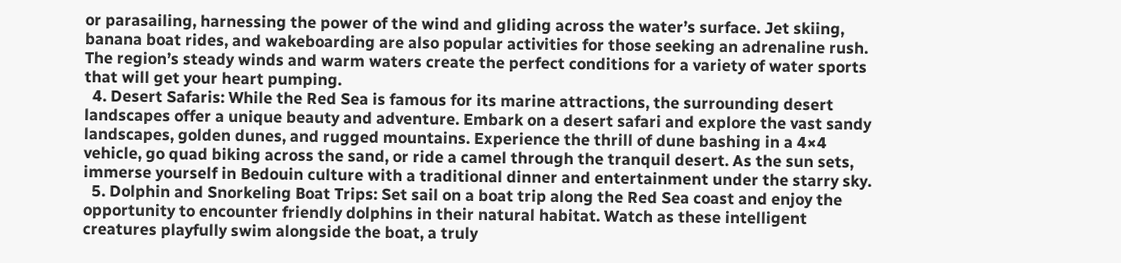or parasailing, harnessing the power of the wind and gliding across the water’s surface. Jet skiing, banana boat rides, and wakeboarding are also popular activities for those seeking an adrenaline rush. The region’s steady winds and warm waters create the perfect conditions for a variety of water sports that will get your heart pumping.
  4. Desert Safaris: While the Red Sea is famous for its marine attractions, the surrounding desert landscapes offer a unique beauty and adventure. Embark on a desert safari and explore the vast sandy landscapes, golden dunes, and rugged mountains. Experience the thrill of dune bashing in a 4×4 vehicle, go quad biking across the sand, or ride a camel through the tranquil desert. As the sun sets, immerse yourself in Bedouin culture with a traditional dinner and entertainment under the starry sky.
  5. Dolphin and Snorkeling Boat Trips: Set sail on a boat trip along the Red Sea coast and enjoy the opportunity to encounter friendly dolphins in their natural habitat. Watch as these intelligent creatures playfully swim alongside the boat, a truly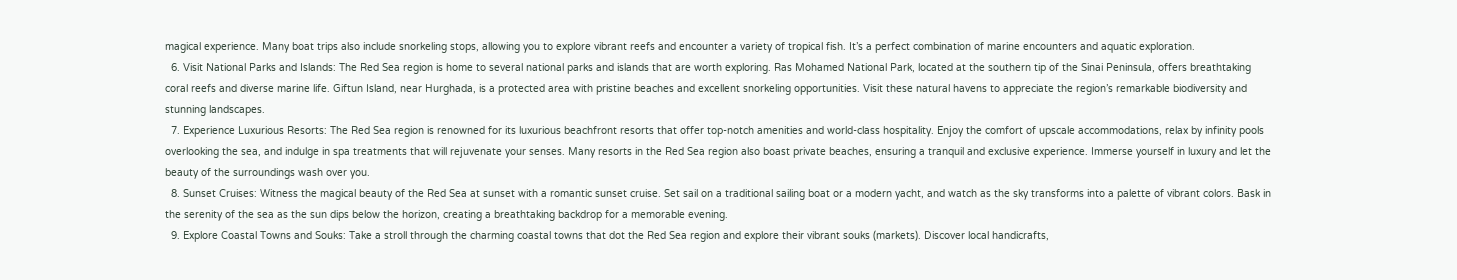magical experience. Many boat trips also include snorkeling stops, allowing you to explore vibrant reefs and encounter a variety of tropical fish. It’s a perfect combination of marine encounters and aquatic exploration.
  6. Visit National Parks and Islands: The Red Sea region is home to several national parks and islands that are worth exploring. Ras Mohamed National Park, located at the southern tip of the Sinai Peninsula, offers breathtaking coral reefs and diverse marine life. Giftun Island, near Hurghada, is a protected area with pristine beaches and excellent snorkeling opportunities. Visit these natural havens to appreciate the region’s remarkable biodiversity and stunning landscapes.
  7. Experience Luxurious Resorts: The Red Sea region is renowned for its luxurious beachfront resorts that offer top-notch amenities and world-class hospitality. Enjoy the comfort of upscale accommodations, relax by infinity pools overlooking the sea, and indulge in spa treatments that will rejuvenate your senses. Many resorts in the Red Sea region also boast private beaches, ensuring a tranquil and exclusive experience. Immerse yourself in luxury and let the beauty of the surroundings wash over you.
  8. Sunset Cruises: Witness the magical beauty of the Red Sea at sunset with a romantic sunset cruise. Set sail on a traditional sailing boat or a modern yacht, and watch as the sky transforms into a palette of vibrant colors. Bask in the serenity of the sea as the sun dips below the horizon, creating a breathtaking backdrop for a memorable evening.
  9. Explore Coastal Towns and Souks: Take a stroll through the charming coastal towns that dot the Red Sea region and explore their vibrant souks (markets). Discover local handicrafts,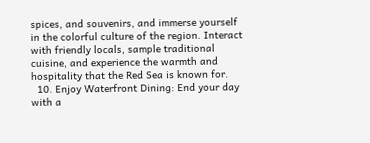spices, and souvenirs, and immerse yourself in the colorful culture of the region. Interact with friendly locals, sample traditional cuisine, and experience the warmth and hospitality that the Red Sea is known for.
  10. Enjoy Waterfront Dining: End your day with a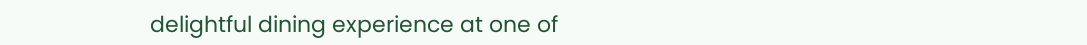delightful dining experience at one of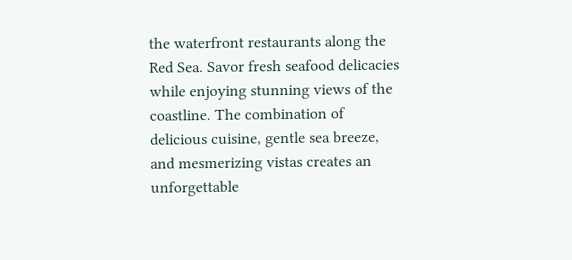the waterfront restaurants along the Red Sea. Savor fresh seafood delicacies while enjoying stunning views of the coastline. The combination of delicious cuisine, gentle sea breeze, and mesmerizing vistas creates an unforgettable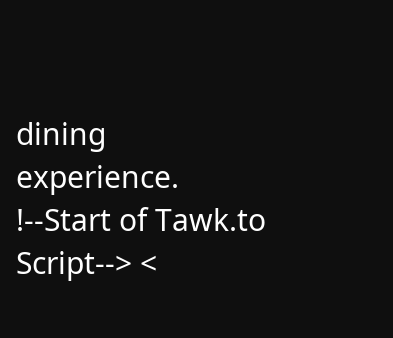dining experience.
!--Start of Tawk.to Script--> <